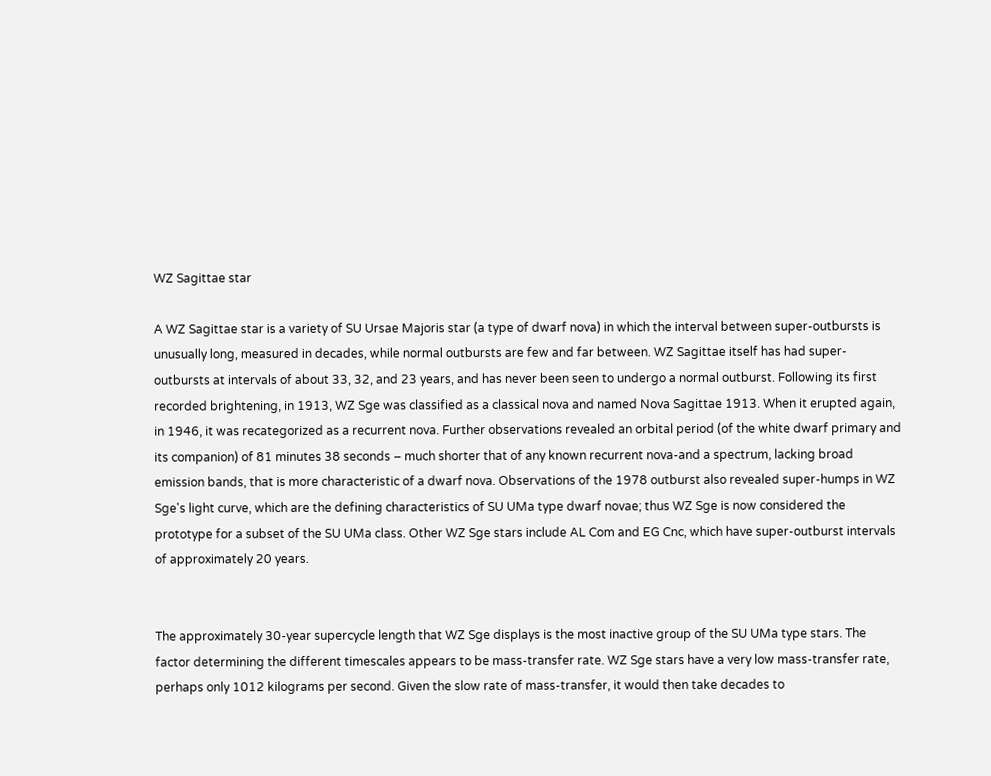WZ Sagittae star

A WZ Sagittae star is a variety of SU Ursae Majoris star (a type of dwarf nova) in which the interval between super-outbursts is unusually long, measured in decades, while normal outbursts are few and far between. WZ Sagittae itself has had super-outbursts at intervals of about 33, 32, and 23 years, and has never been seen to undergo a normal outburst. Following its first recorded brightening, in 1913, WZ Sge was classified as a classical nova and named Nova Sagittae 1913. When it erupted again, in 1946, it was recategorized as a recurrent nova. Further observations revealed an orbital period (of the white dwarf primary and its companion) of 81 minutes 38 seconds – much shorter that of any known recurrent nova-and a spectrum, lacking broad emission bands, that is more characteristic of a dwarf nova. Observations of the 1978 outburst also revealed super-humps in WZ Sge's light curve, which are the defining characteristics of SU UMa type dwarf novae; thus WZ Sge is now considered the prototype for a subset of the SU UMa class. Other WZ Sge stars include AL Com and EG Cnc, which have super-outburst intervals of approximately 20 years.


The approximately 30-year supercycle length that WZ Sge displays is the most inactive group of the SU UMa type stars. The factor determining the different timescales appears to be mass-transfer rate. WZ Sge stars have a very low mass-transfer rate, perhaps only 1012 kilograms per second. Given the slow rate of mass-transfer, it would then take decades to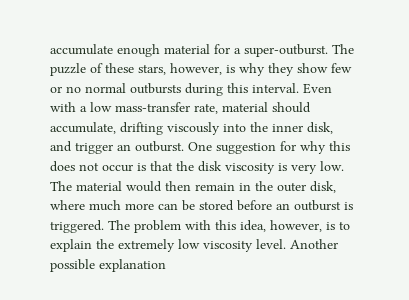accumulate enough material for a super-outburst. The puzzle of these stars, however, is why they show few or no normal outbursts during this interval. Even with a low mass-transfer rate, material should accumulate, drifting viscously into the inner disk, and trigger an outburst. One suggestion for why this does not occur is that the disk viscosity is very low. The material would then remain in the outer disk, where much more can be stored before an outburst is triggered. The problem with this idea, however, is to explain the extremely low viscosity level. Another possible explanation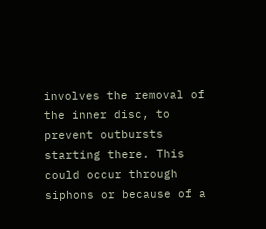involves the removal of the inner disc, to prevent outbursts starting there. This could occur through siphons or because of a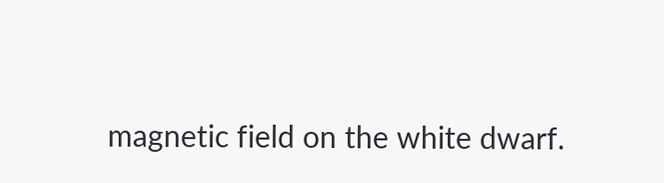magnetic field on the white dwarf.